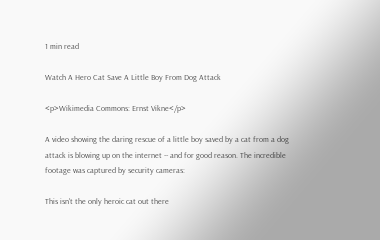1 min read

Watch A Hero Cat Save A Little Boy From Dog Attack

<p>Wikimedia Commons: Ernst Vikne</p>

A video showing the daring rescue of a little boy saved by a cat from a dog attack is blowing up on the internet -- and for good reason. The incredible footage was captured by security cameras:

This isn't the only heroic cat out there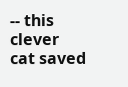-- this clever cat saved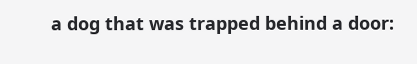a dog that was trapped behind a door: